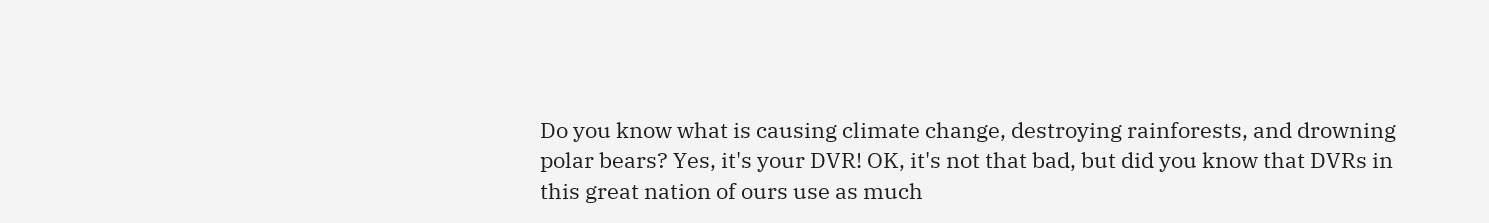Do you know what is causing climate change, destroying rainforests, and drowning polar bears? Yes, it's your DVR! OK, it's not that bad, but did you know that DVRs in this great nation of ours use as much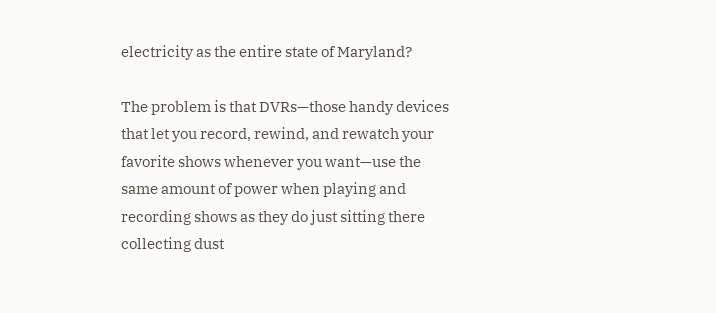electricity as the entire state of Maryland?

The problem is that DVRs—those handy devices that let you record, rewind, and rewatch your favorite shows whenever you want—use the same amount of power when playing and recording shows as they do just sitting there collecting dust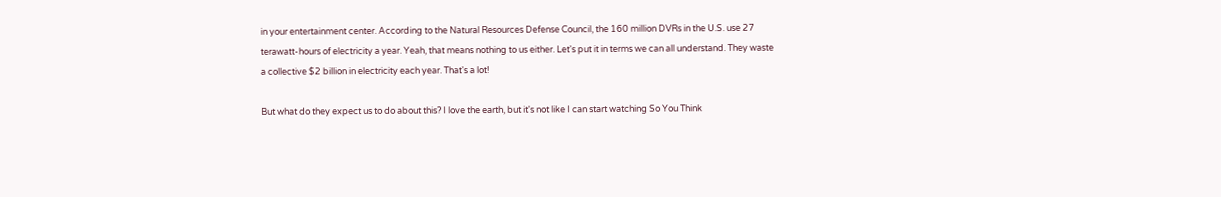in your entertainment center. According to the Natural Resources Defense Council, the 160 million DVRs in the U.S. use 27 terawatt-hours of electricity a year. Yeah, that means nothing to us either. Let's put it in terms we can all understand. They waste a collective $2 billion in electricity each year. That's a lot!

But what do they expect us to do about this? I love the earth, but it's not like I can start watching So You Think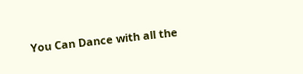You Can Dance with all the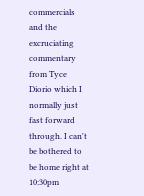commercials and the excruciating commentary from Tyce Diorio which I normally just fast forward through. I can't be bothered to be home right at 10:30pm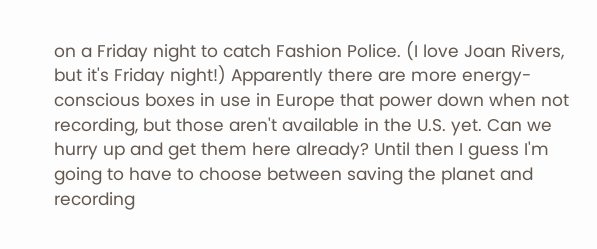on a Friday night to catch Fashion Police. (I love Joan Rivers, but it's Friday night!) Apparently there are more energy-conscious boxes in use in Europe that power down when not recording, but those aren't available in the U.S. yet. Can we hurry up and get them here already? Until then I guess I'm going to have to choose between saving the planet and recording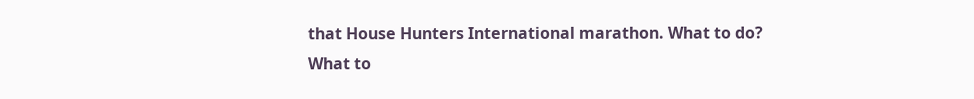that House Hunters International marathon. What to do? What to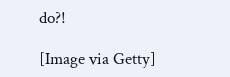do?!

[Image via Getty]